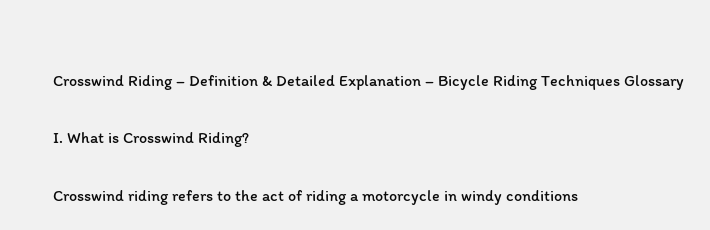Crosswind Riding – Definition & Detailed Explanation – Bicycle Riding Techniques Glossary

I. What is Crosswind Riding?

Crosswind riding refers to the act of riding a motorcycle in windy conditions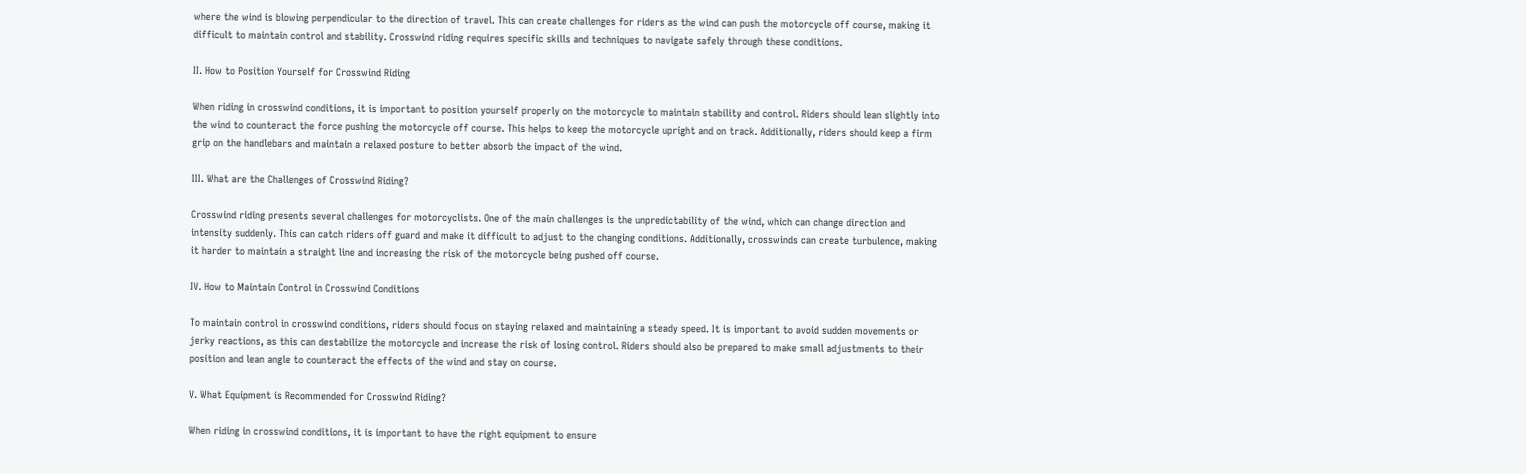where the wind is blowing perpendicular to the direction of travel. This can create challenges for riders as the wind can push the motorcycle off course, making it difficult to maintain control and stability. Crosswind riding requires specific skills and techniques to navigate safely through these conditions.

II. How to Position Yourself for Crosswind Riding

When riding in crosswind conditions, it is important to position yourself properly on the motorcycle to maintain stability and control. Riders should lean slightly into the wind to counteract the force pushing the motorcycle off course. This helps to keep the motorcycle upright and on track. Additionally, riders should keep a firm grip on the handlebars and maintain a relaxed posture to better absorb the impact of the wind.

III. What are the Challenges of Crosswind Riding?

Crosswind riding presents several challenges for motorcyclists. One of the main challenges is the unpredictability of the wind, which can change direction and intensity suddenly. This can catch riders off guard and make it difficult to adjust to the changing conditions. Additionally, crosswinds can create turbulence, making it harder to maintain a straight line and increasing the risk of the motorcycle being pushed off course.

IV. How to Maintain Control in Crosswind Conditions

To maintain control in crosswind conditions, riders should focus on staying relaxed and maintaining a steady speed. It is important to avoid sudden movements or jerky reactions, as this can destabilize the motorcycle and increase the risk of losing control. Riders should also be prepared to make small adjustments to their position and lean angle to counteract the effects of the wind and stay on course.

V. What Equipment is Recommended for Crosswind Riding?

When riding in crosswind conditions, it is important to have the right equipment to ensure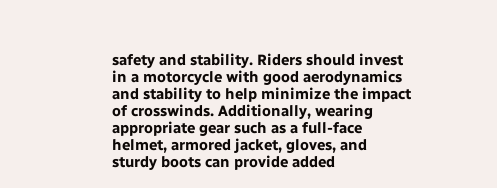safety and stability. Riders should invest in a motorcycle with good aerodynamics and stability to help minimize the impact of crosswinds. Additionally, wearing appropriate gear such as a full-face helmet, armored jacket, gloves, and sturdy boots can provide added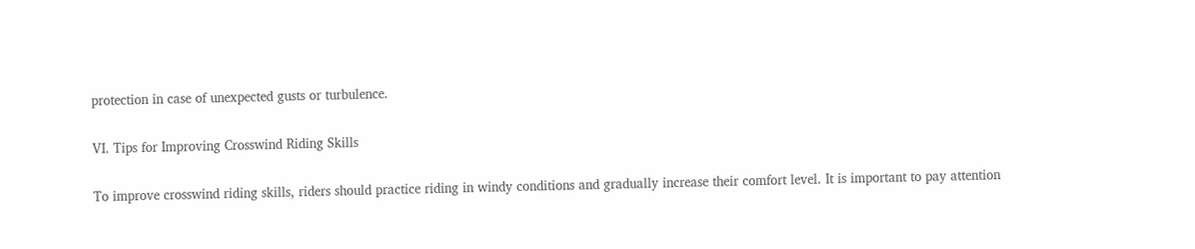protection in case of unexpected gusts or turbulence.

VI. Tips for Improving Crosswind Riding Skills

To improve crosswind riding skills, riders should practice riding in windy conditions and gradually increase their comfort level. It is important to pay attention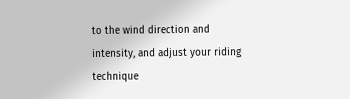to the wind direction and intensity, and adjust your riding technique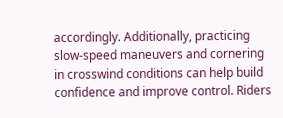accordingly. Additionally, practicing slow-speed maneuvers and cornering in crosswind conditions can help build confidence and improve control. Riders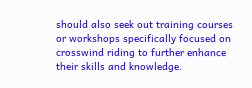should also seek out training courses or workshops specifically focused on crosswind riding to further enhance their skills and knowledge.